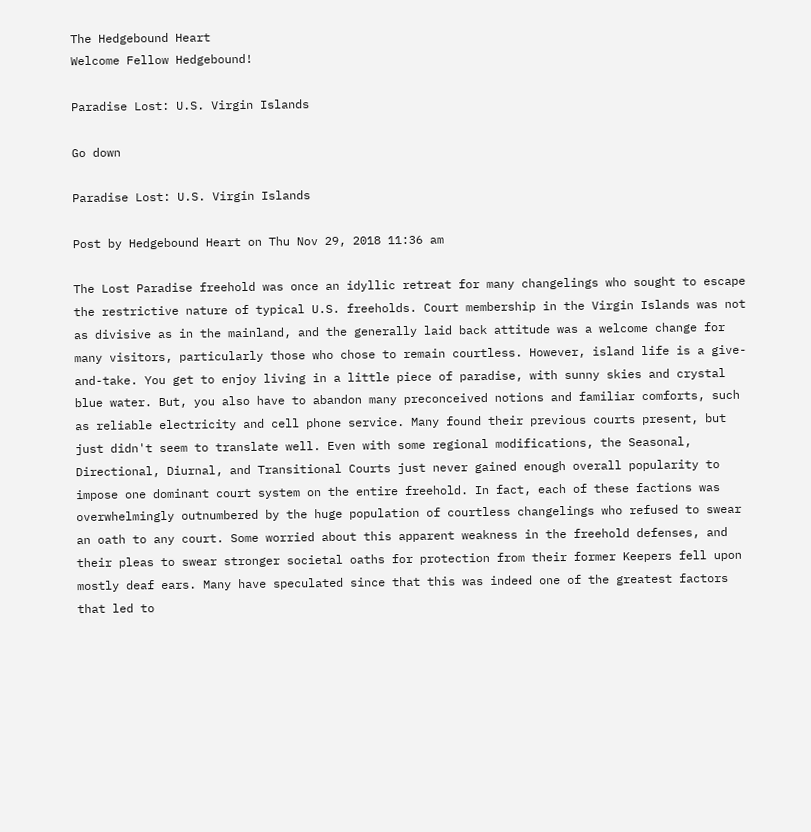The Hedgebound Heart
Welcome Fellow Hedgebound!

Paradise Lost: U.S. Virgin Islands

Go down

Paradise Lost: U.S. Virgin Islands

Post by Hedgebound Heart on Thu Nov 29, 2018 11:36 am

The Lost Paradise freehold was once an idyllic retreat for many changelings who sought to escape the restrictive nature of typical U.S. freeholds. Court membership in the Virgin Islands was not as divisive as in the mainland, and the generally laid back attitude was a welcome change for many visitors, particularly those who chose to remain courtless. However, island life is a give-and-take. You get to enjoy living in a little piece of paradise, with sunny skies and crystal blue water. But, you also have to abandon many preconceived notions and familiar comforts, such as reliable electricity and cell phone service. Many found their previous courts present, but just didn't seem to translate well. Even with some regional modifications, the Seasonal, Directional, Diurnal, and Transitional Courts just never gained enough overall popularity to impose one dominant court system on the entire freehold. In fact, each of these factions was overwhelmingly outnumbered by the huge population of courtless changelings who refused to swear an oath to any court. Some worried about this apparent weakness in the freehold defenses, and their pleas to swear stronger societal oaths for protection from their former Keepers fell upon mostly deaf ears. Many have speculated since that this was indeed one of the greatest factors that led to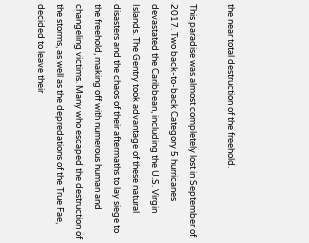the near total destruction of the freehold.

This paradise was almost completely lost in September of 2017. Two back-to-back Category 5 hurricanes devastated the Caribbean, including the U.S. Virgin Islands. The Gentry took advantage of these natural disasters and the chaos of their aftermaths to lay siege to the freehold, making off with numerous human and changeling victims. Many who escaped the destruction of the storms, as well as the depredations of the True Fae, decided to leave their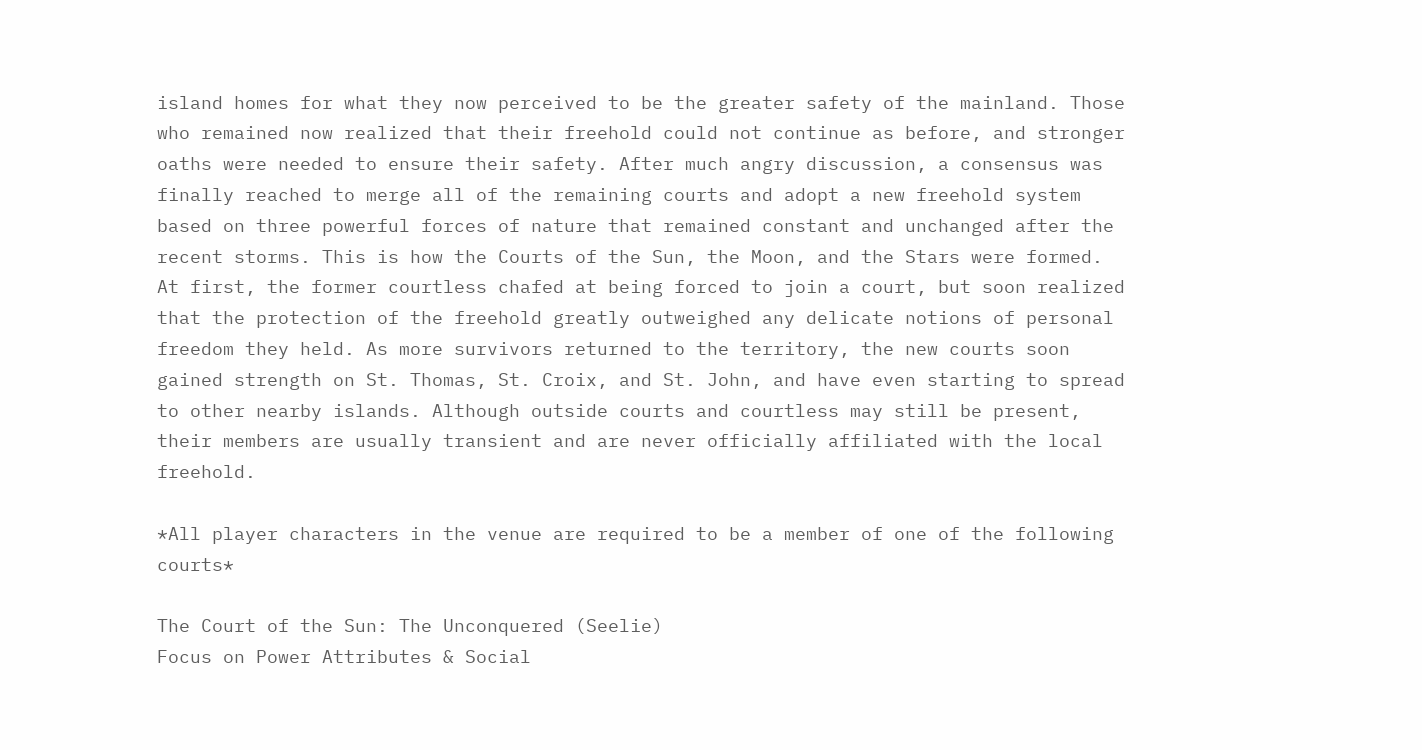island homes for what they now perceived to be the greater safety of the mainland. Those who remained now realized that their freehold could not continue as before, and stronger oaths were needed to ensure their safety. After much angry discussion, a consensus was finally reached to merge all of the remaining courts and adopt a new freehold system based on three powerful forces of nature that remained constant and unchanged after the recent storms. This is how the Courts of the Sun, the Moon, and the Stars were formed. At first, the former courtless chafed at being forced to join a court, but soon realized that the protection of the freehold greatly outweighed any delicate notions of personal freedom they held. As more survivors returned to the territory, the new courts soon gained strength on St. Thomas, St. Croix, and St. John, and have even starting to spread to other nearby islands. Although outside courts and courtless may still be present, their members are usually transient and are never officially affiliated with the local freehold.

*All player characters in the venue are required to be a member of one of the following courts*

The Court of the Sun: The Unconquered (Seelie)
Focus on Power Attributes & Social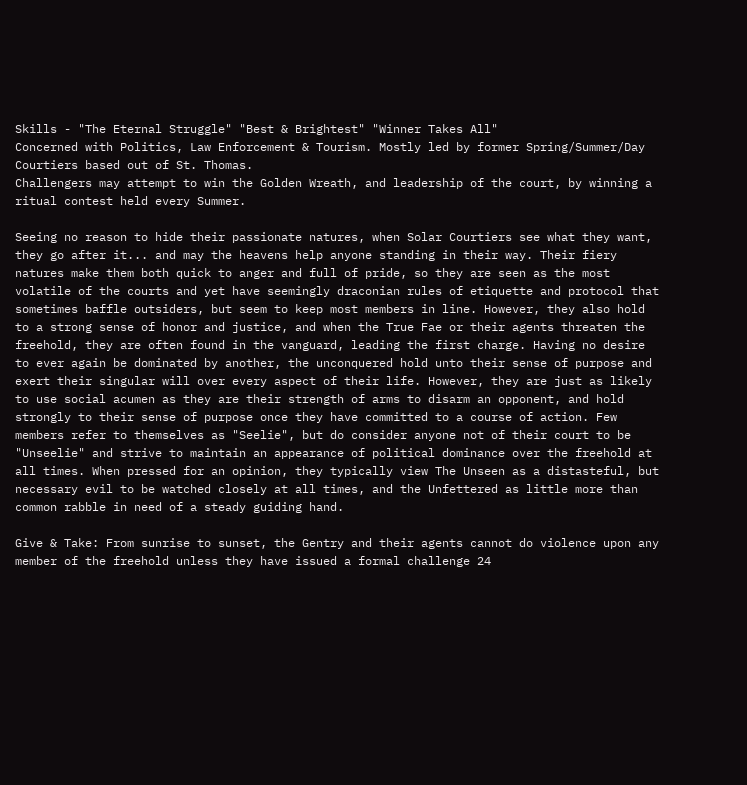Skills - "The Eternal Struggle" "Best & Brightest" "Winner Takes All"
Concerned with Politics, Law Enforcement & Tourism. Mostly led by former Spring/Summer/Day Courtiers based out of St. Thomas.
Challengers may attempt to win the Golden Wreath, and leadership of the court, by winning a ritual contest held every Summer.

Seeing no reason to hide their passionate natures, when Solar Courtiers see what they want, they go after it... and may the heavens help anyone standing in their way. Their fiery natures make them both quick to anger and full of pride, so they are seen as the most volatile of the courts and yet have seemingly draconian rules of etiquette and protocol that sometimes baffle outsiders, but seem to keep most members in line. However, they also hold to a strong sense of honor and justice, and when the True Fae or their agents threaten the freehold, they are often found in the vanguard, leading the first charge. Having no desire to ever again be dominated by another, the unconquered hold unto their sense of purpose and exert their singular will over every aspect of their life. However, they are just as likely to use social acumen as they are their strength of arms to disarm an opponent, and hold strongly to their sense of purpose once they have committed to a course of action. Few members refer to themselves as "Seelie", but do consider anyone not of their court to be "Unseelie" and strive to maintain an appearance of political dominance over the freehold at all times. When pressed for an opinion, they typically view The Unseen as a distasteful, but necessary evil to be watched closely at all times, and the Unfettered as little more than common rabble in need of a steady guiding hand.

Give & Take: From sunrise to sunset, the Gentry and their agents cannot do violence upon any member of the freehold unless they have issued a formal challenge 24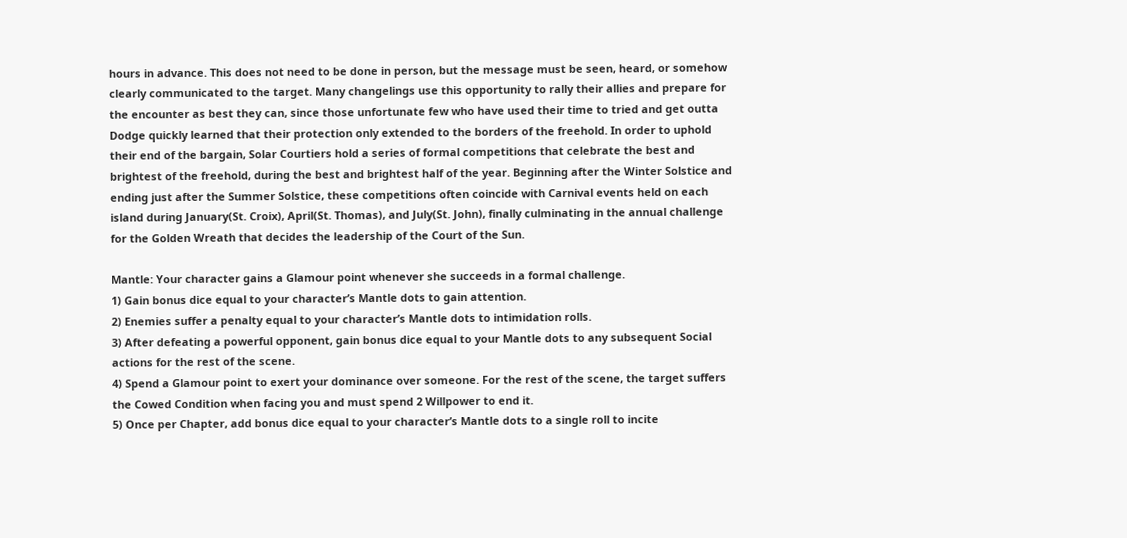hours in advance. This does not need to be done in person, but the message must be seen, heard, or somehow clearly communicated to the target. Many changelings use this opportunity to rally their allies and prepare for the encounter as best they can, since those unfortunate few who have used their time to tried and get outta Dodge quickly learned that their protection only extended to the borders of the freehold. In order to uphold their end of the bargain, Solar Courtiers hold a series of formal competitions that celebrate the best and brightest of the freehold, during the best and brightest half of the year. Beginning after the Winter Solstice and ending just after the Summer Solstice, these competitions often coincide with Carnival events held on each island during January(St. Croix), April(St. Thomas), and July(St. John), finally culminating in the annual challenge for the Golden Wreath that decides the leadership of the Court of the Sun.

Mantle: Your character gains a Glamour point whenever she succeeds in a formal challenge.
1) Gain bonus dice equal to your character’s Mantle dots to gain attention.
2) Enemies suffer a penalty equal to your character’s Mantle dots to intimidation rolls.
3) After defeating a powerful opponent, gain bonus dice equal to your Mantle dots to any subsequent Social actions for the rest of the scene.
4) Spend a Glamour point to exert your dominance over someone. For the rest of the scene, the target suffers the Cowed Condition when facing you and must spend 2 Willpower to end it.
5) Once per Chapter, add bonus dice equal to your character’s Mantle dots to a single roll to incite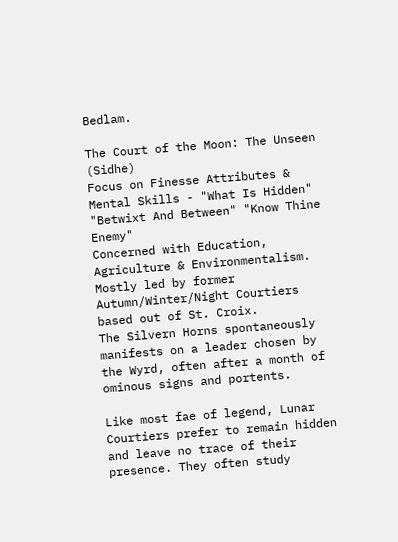Bedlam.

The Court of the Moon: The Unseen (Sidhe)
Focus on Finesse Attributes & Mental Skills - "What Is Hidden" "Betwixt And Between" "Know Thine Enemy"
Concerned with Education, Agriculture & Environmentalism. Mostly led by former Autumn/Winter/Night Courtiers based out of St. Croix.
The Silvern Horns spontaneously manifests on a leader chosen by the Wyrd, often after a month of ominous signs and portents.

Like most fae of legend, Lunar Courtiers prefer to remain hidden and leave no trace of their presence. They often study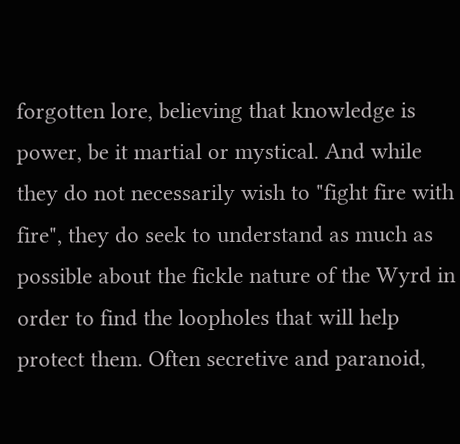forgotten lore, believing that knowledge is power, be it martial or mystical. And while they do not necessarily wish to "fight fire with fire", they do seek to understand as much as possible about the fickle nature of the Wyrd in order to find the loopholes that will help protect them. Often secretive and paranoid,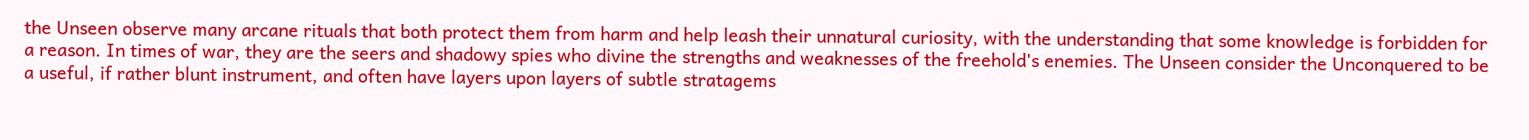the Unseen observe many arcane rituals that both protect them from harm and help leash their unnatural curiosity, with the understanding that some knowledge is forbidden for a reason. In times of war, they are the seers and shadowy spies who divine the strengths and weaknesses of the freehold's enemies. The Unseen consider the Unconquered to be a useful, if rather blunt instrument, and often have layers upon layers of subtle stratagems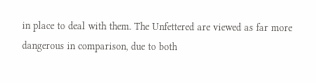in place to deal with them. The Unfettered are viewed as far more dangerous in comparison, due to both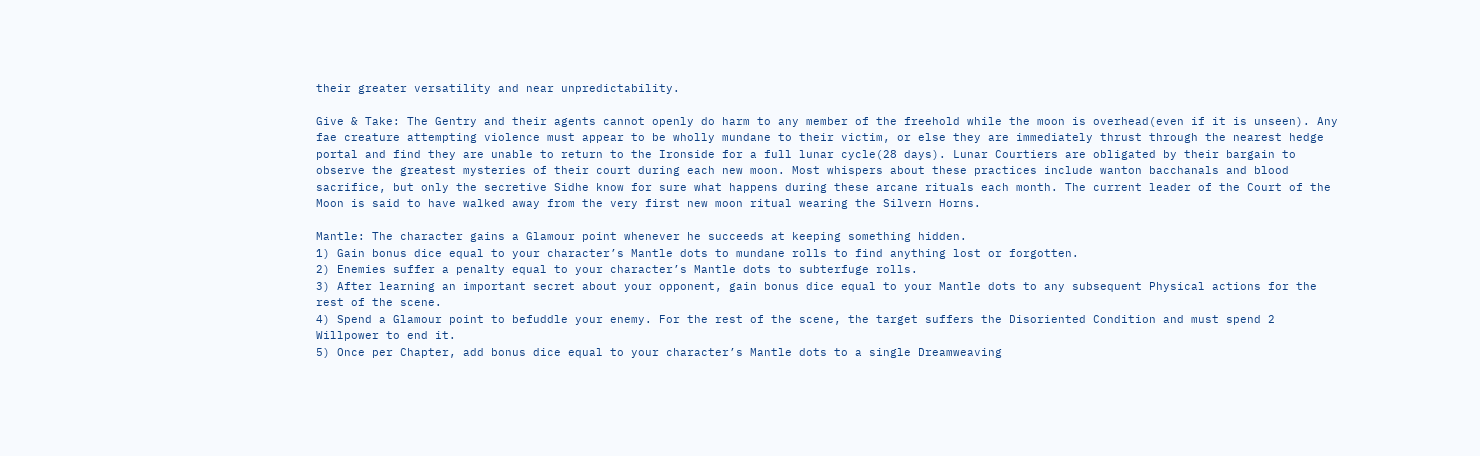their greater versatility and near unpredictability.

Give & Take: The Gentry and their agents cannot openly do harm to any member of the freehold while the moon is overhead(even if it is unseen). Any fae creature attempting violence must appear to be wholly mundane to their victim, or else they are immediately thrust through the nearest hedge portal and find they are unable to return to the Ironside for a full lunar cycle(28 days). Lunar Courtiers are obligated by their bargain to observe the greatest mysteries of their court during each new moon. Most whispers about these practices include wanton bacchanals and blood sacrifice, but only the secretive Sidhe know for sure what happens during these arcane rituals each month. The current leader of the Court of the Moon is said to have walked away from the very first new moon ritual wearing the Silvern Horns.

Mantle: The character gains a Glamour point whenever he succeeds at keeping something hidden.
1) Gain bonus dice equal to your character’s Mantle dots to mundane rolls to find anything lost or forgotten.
2) Enemies suffer a penalty equal to your character’s Mantle dots to subterfuge rolls.
3) After learning an important secret about your opponent, gain bonus dice equal to your Mantle dots to any subsequent Physical actions for the rest of the scene.
4) Spend a Glamour point to befuddle your enemy. For the rest of the scene, the target suffers the Disoriented Condition and must spend 2 Willpower to end it.
5) Once per Chapter, add bonus dice equal to your character’s Mantle dots to a single Dreamweaving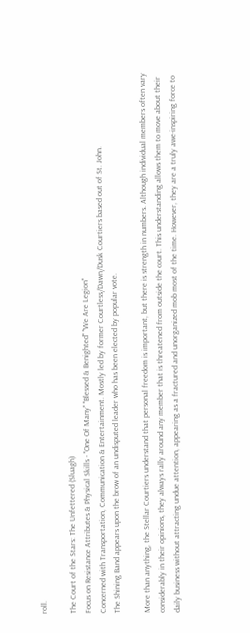roll.

The Court of the Stars: The Unfettered (Sluagh)
Focus on Resistance Attributes & Physical Skills - "One Of Many" "Blessed & Benighted" "We Are Legion"
Concerned with Transportation, Communication & Entertainment. Mostly led by former Courtless/Dawn/Dusk Courtiers based out of St. John.
The Shining Band appears upon the brow of an undisputed leader who has been elected by popular vote.

More than anything, the Stellar Courtiers understand that personal freedom is important, but there is strength in numbers. Although individual members often vary considerably in their opinions, they always rally around any member that is threatened from outside the court. This understanding allows them to move about their daily business without attracting undue attention, appearing as a fractured and unorganized mob most of the time. However, they are a truly awe-inspiring force to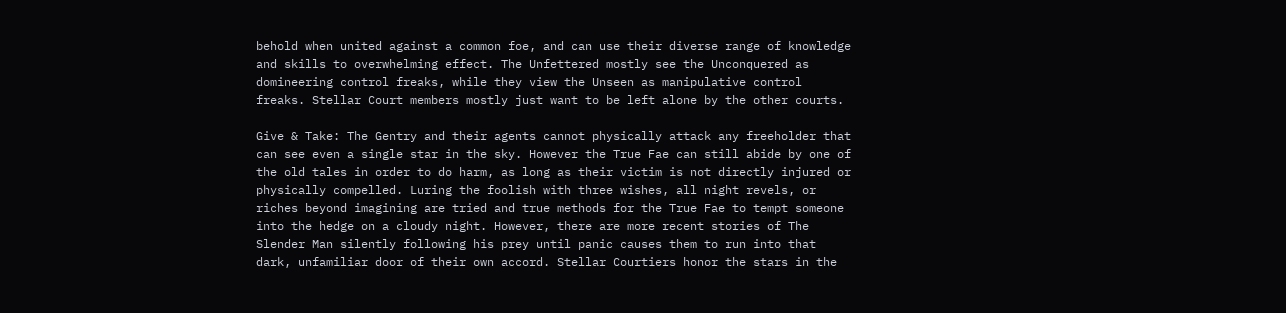behold when united against a common foe, and can use their diverse range of knowledge and skills to overwhelming effect. The Unfettered mostly see the Unconquered as domineering control freaks, while they view the Unseen as manipulative control freaks. Stellar Court members mostly just want to be left alone by the other courts.

Give & Take: The Gentry and their agents cannot physically attack any freeholder that can see even a single star in the sky. However the True Fae can still abide by one of the old tales in order to do harm, as long as their victim is not directly injured or physically compelled. Luring the foolish with three wishes, all night revels, or riches beyond imagining are tried and true methods for the True Fae to tempt someone into the hedge on a cloudy night. However, there are more recent stories of The Slender Man silently following his prey until panic causes them to run into that dark, unfamiliar door of their own accord. Stellar Courtiers honor the stars in the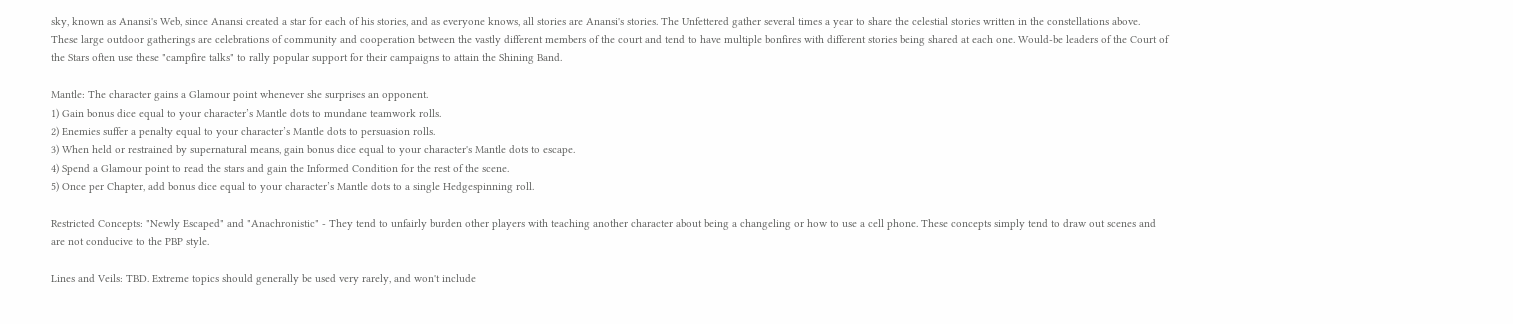sky, known as Anansi's Web, since Anansi created a star for each of his stories, and as everyone knows, all stories are Anansi's stories. The Unfettered gather several times a year to share the celestial stories written in the constellations above. These large outdoor gatherings are celebrations of community and cooperation between the vastly different members of the court and tend to have multiple bonfires with different stories being shared at each one. Would-be leaders of the Court of the Stars often use these "campfire talks" to rally popular support for their campaigns to attain the Shining Band.

Mantle: The character gains a Glamour point whenever she surprises an opponent.
1) Gain bonus dice equal to your character’s Mantle dots to mundane teamwork rolls.
2) Enemies suffer a penalty equal to your character’s Mantle dots to persuasion rolls.
3) When held or restrained by supernatural means, gain bonus dice equal to your character's Mantle dots to escape.
4) Spend a Glamour point to read the stars and gain the Informed Condition for the rest of the scene.
5) Once per Chapter, add bonus dice equal to your character’s Mantle dots to a single Hedgespinning roll.

Restricted Concepts: "Newly Escaped" and "Anachronistic" - They tend to unfairly burden other players with teaching another character about being a changeling or how to use a cell phone. These concepts simply tend to draw out scenes and are not conducive to the PBP style.

Lines and Veils: TBD. Extreme topics should generally be used very rarely, and won't include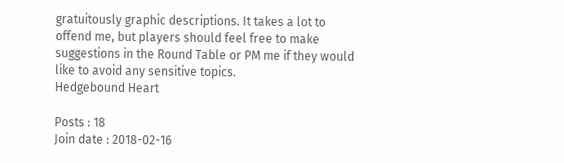gratuitously graphic descriptions. It takes a lot to offend me, but players should feel free to make suggestions in the Round Table or PM me if they would like to avoid any sensitive topics.
Hedgebound Heart

Posts : 18
Join date : 2018-02-16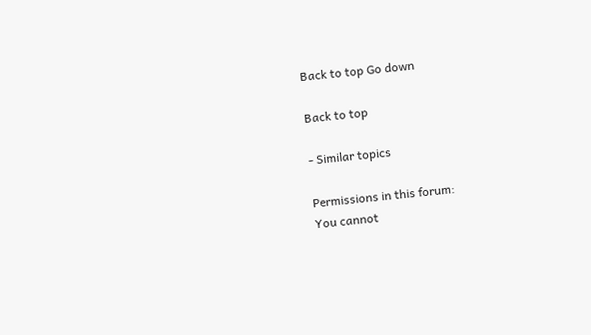Back to top Go down

Back to top

- Similar topics

Permissions in this forum:
You cannot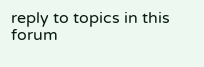reply to topics in this forum